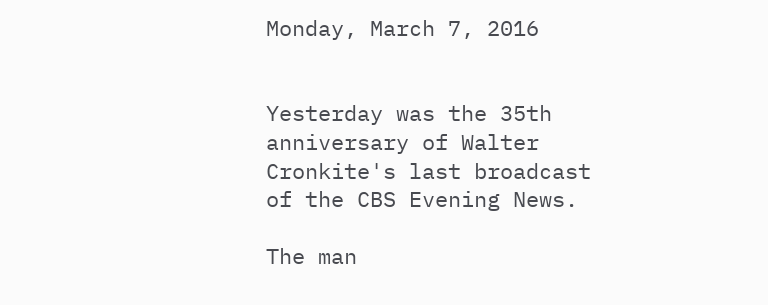Monday, March 7, 2016


Yesterday was the 35th anniversary of Walter Cronkite's last broadcast of the CBS Evening News.

The man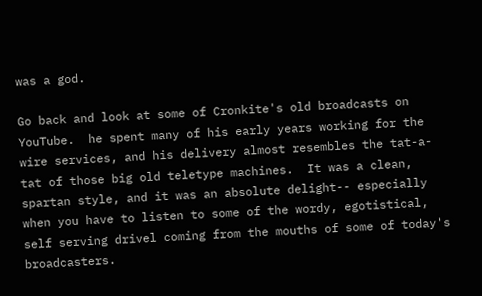was a god.

Go back and look at some of Cronkite's old broadcasts on YouTube.  he spent many of his early years working for the wire services, and his delivery almost resembles the tat-a-tat of those big old teletype machines.  It was a clean, spartan style, and it was an absolute delight-- especially when you have to listen to some of the wordy, egotistical, self serving drivel coming from the mouths of some of today's broadcasters.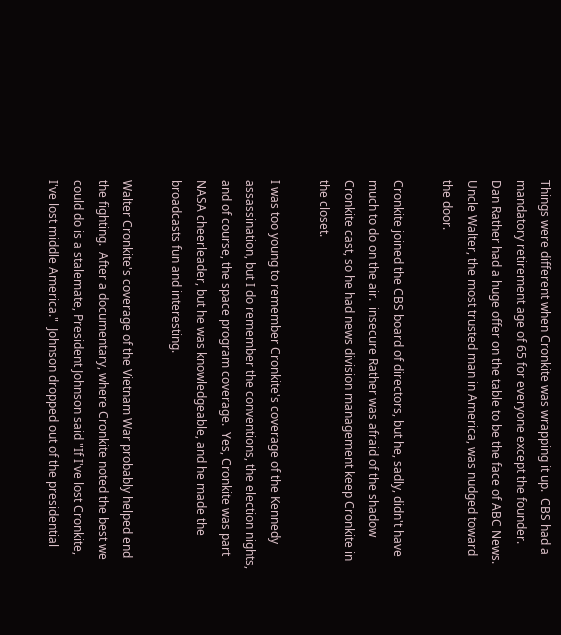Things were different when Cronkite was wrapping it up.  CBS had a mandatory retirement age of 65 for everyone except the founder.  Dan Rather had a huge offer on the table to be the face of ABC News.  Uncle Walter, the most trusted man in America, was nudged toward the door.

Cronkite joined the CBS board of directors, but he, sadly, didn't have much to do on the air.  insecure Rather was afraid of the shadow Cronkite cast, so he had news division management keep Cronkite in the closet.

I was too young to remember Cronkite's coverage of the Kennedy assassination, but I do remember the conventions, the election nights, and of course, the space program coverage.  Yes, Cronkite was part NASA cheerleader, but he was knowledgeable, and he made the broadcasts fun and interesting.

Walter Cronkite's coverage of the Vietnam War probably helped end the fighting.  After a documentary, where Cronkite noted the best we could do is a stalemate, President Johnson said "If I've lost Cronkite, I've lost middle America."  Johnson dropped out of the presidential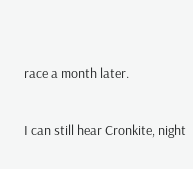race a month later.

I can still hear Cronkite, night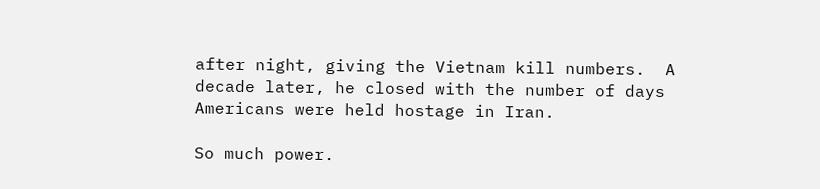after night, giving the Vietnam kill numbers.  A decade later, he closed with the number of days Americans were held hostage in Iran.

So much power.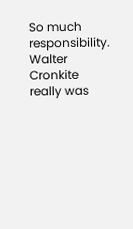So much responsibility.  Walter Cronkite really was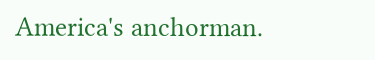America's anchorman.